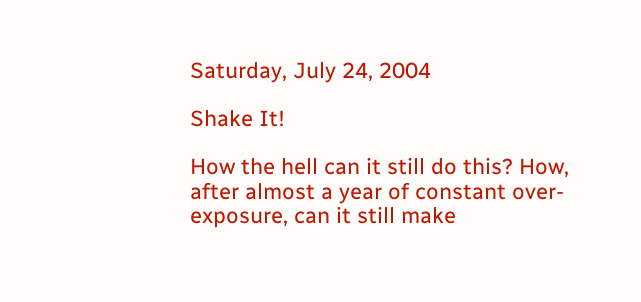Saturday, July 24, 2004

Shake It!

How the hell can it still do this? How, after almost a year of constant over-exposure, can it still make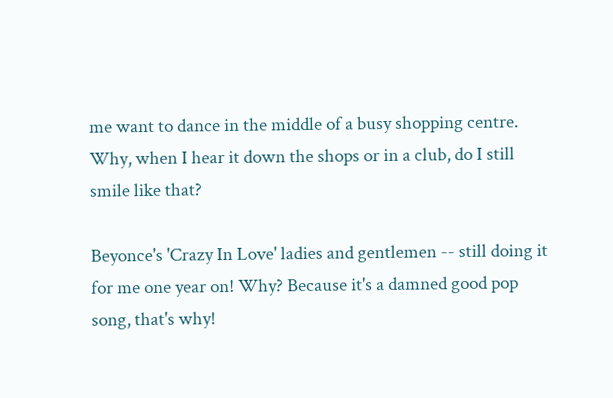me want to dance in the middle of a busy shopping centre. Why, when I hear it down the shops or in a club, do I still smile like that?

Beyonce's 'Crazy In Love' ladies and gentlemen -- still doing it for me one year on! Why? Because it's a damned good pop song, that's why!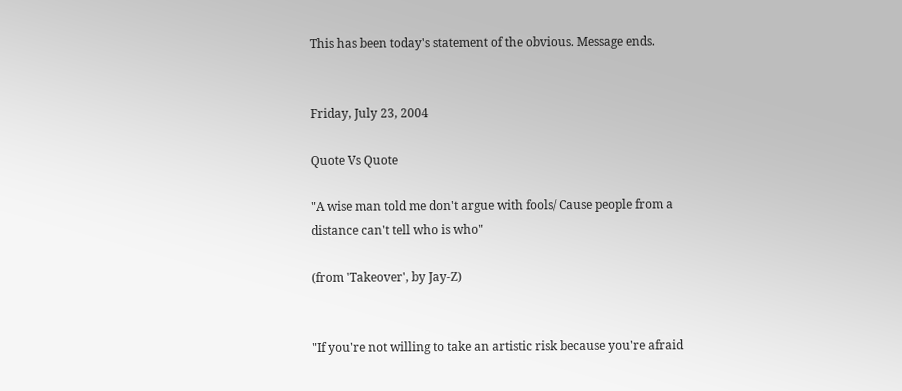This has been today's statement of the obvious. Message ends.


Friday, July 23, 2004

Quote Vs Quote

"A wise man told me don't argue with fools/ Cause people from a distance can't tell who is who"

(from 'Takeover', by Jay-Z)


"If you're not willing to take an artistic risk because you're afraid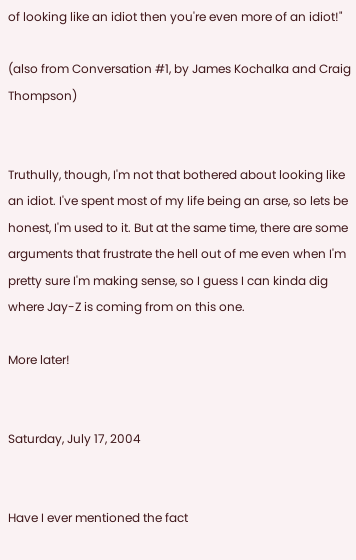of looking like an idiot then you're even more of an idiot!"

(also from Conversation #1, by James Kochalka and Craig Thompson)


Truthully, though, I'm not that bothered about looking like an idiot. I've spent most of my life being an arse, so lets be honest, I'm used to it. But at the same time, there are some arguments that frustrate the hell out of me even when I'm pretty sure I'm making sense, so I guess I can kinda dig where Jay-Z is coming from on this one.

More later!


Saturday, July 17, 2004


Have I ever mentioned the fact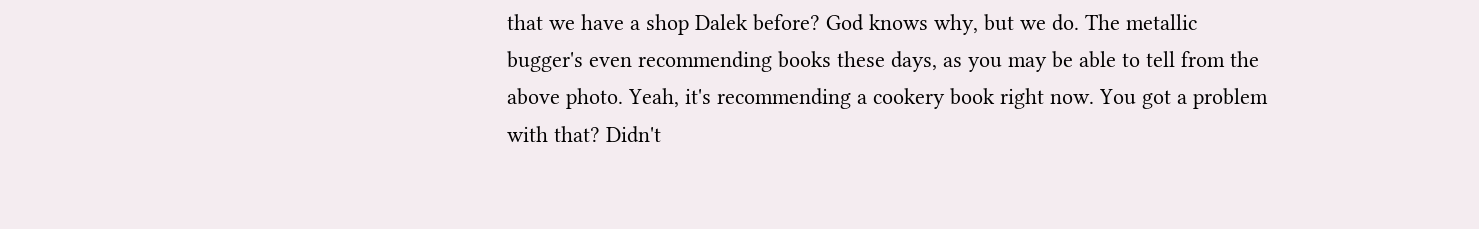that we have a shop Dalek before? God knows why, but we do. The metallic bugger's even recommending books these days, as you may be able to tell from the above photo. Yeah, it's recommending a cookery book right now. You got a problem with that? Didn't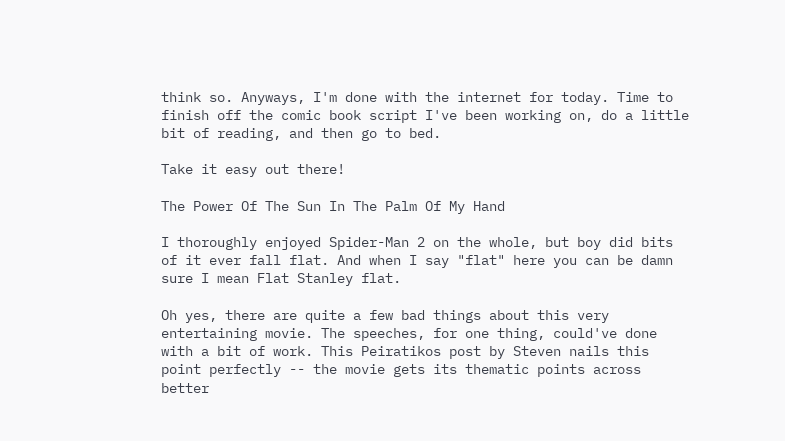think so. Anyways, I'm done with the internet for today. Time to finish off the comic book script I've been working on, do a little bit of reading, and then go to bed.

Take it easy out there!

The Power Of The Sun In The Palm Of My Hand

I thoroughly enjoyed Spider-Man 2 on the whole, but boy did bits of it ever fall flat. And when I say "flat" here you can be damn sure I mean Flat Stanley flat.

Oh yes, there are quite a few bad things about this very entertaining movie. The speeches, for one thing, could've done with a bit of work. This Peiratikos post by Steven nails this point perfectly -- the movie gets its thematic points across better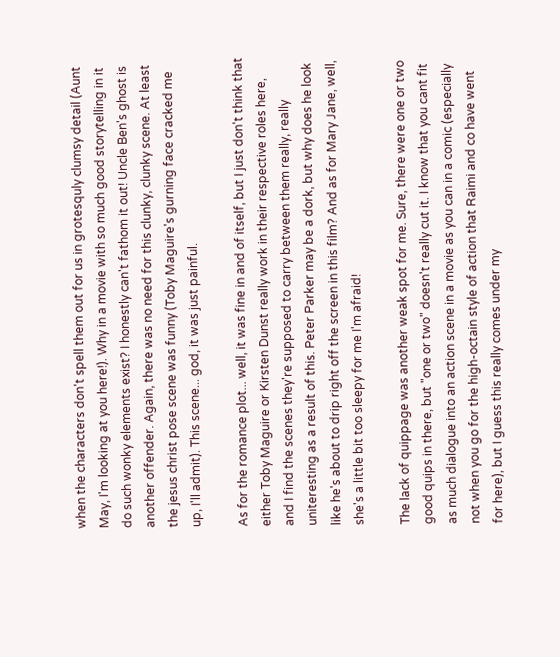when the characters don't spell them out for us in grotesquly clumsy detail (Aunt May, I'm looking at you here!). Why in a movie with so much good storytelling in it do such wonky elements exist? I honestly can't fathom it out! Uncle Ben's ghost is another offender. Again, there was no need for this clunky, clunky scene. At least the jesus christ pose scene was funny (Toby Maguire's gurning face cracked me up, I'll admit). This scene... god, it was just painful.

As for the romance plot... well, it was fine in and of itself, but I just don't think that either Toby Maguire or Kirsten Dunst really work in their respective roles here, and I find the scenes they're supposed to carry between them really, really uniteresting as a result of this. Peter Parker may be a dork, but why does he look like he's about to drip right off the screen in this film? And as for Mary Jane, well, she's a little bit too sleepy for me I'm afraid!

The lack of quippage was another weak spot for me. Sure, there were one or two good quips in there, but "one or two" doesn't really cut it. I know that you cant fit as much dialogue into an action scene in a movie as you can in a comic (especially not when you go for the high-octain style of action that Raimi and co have went for here), but I guess this really comes under my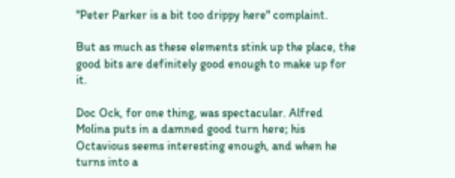"Peter Parker is a bit too drippy here" complaint.

But as much as these elements stink up the place, the good bits are definitely good enough to make up for it.

Doc Ock, for one thing, was spectacular. Alfred Molina puts in a damned good turn here; his Octavious seems interesting enough, and when he turns into a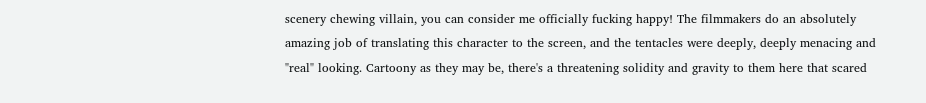scenery chewing villain, you can consider me officially fucking happy! The filmmakers do an absolutely amazing job of translating this character to the screen, and the tentacles were deeply, deeply menacing and "real" looking. Cartoony as they may be, there's a threatening solidity and gravity to them here that scared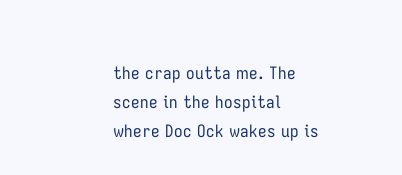the crap outta me. The scene in the hospital where Doc Ock wakes up is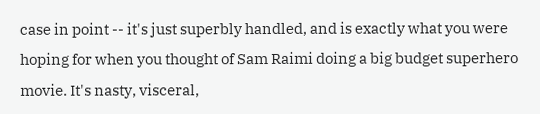case in point -- it's just superbly handled, and is exactly what you were hoping for when you thought of Sam Raimi doing a big budget superhero movie. It's nasty, visceral,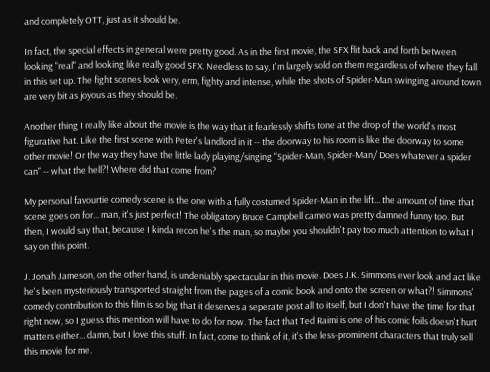and completely OTT, just as it should be.

In fact, the special effects in general were pretty good. As in the first movie, the SFX flit back and forth between looking "real" and looking like really good SFX. Needless to say, I'm largely sold on them regardless of where they fall in this set up. The fight scenes look very, erm, fighty and intense, while the shots of Spider-Man swinging around town are very bit as joyous as they should be.

Another thing I really like about the movie is the way that it fearlessly shifts tone at the drop of the world's most figurative hat. Like the first scene with Peter's landlord in it -- the doorway to his room is like the doorway to some other movie! Or the way they have the little lady playing/singing "Spider-Man, Spider-Man/ Does whatever a spider can" -- what the hell?! Where did that come from?

My personal favourtie comedy scene is the one with a fully costumed Spider-Man in the lift... the amount of time that scene goes on for... man, it's just perfect! The obligatory Bruce Campbell cameo was pretty damned funny too. But then, I would say that, because I kinda recon he's the man, so maybe you shouldn't pay too much attention to what I say on this point.

J. Jonah Jameson, on the other hand, is undeniably spectacular in this movie. Does J.K. Simmons ever look and act like he's been mysteriously transported straight from the pages of a comic book and onto the screen or what?! Simmons' comedy contribution to this film is so big that it deserves a seperate post all to itself, but I don't have the time for that right now, so I guess this mention will have to do for now. The fact that Ted Raimi is one of his comic foils doesn't hurt matters either... damn, but I love this stuff. In fact, come to think of it, it's the less-prominent characters that truly sell this movie for me.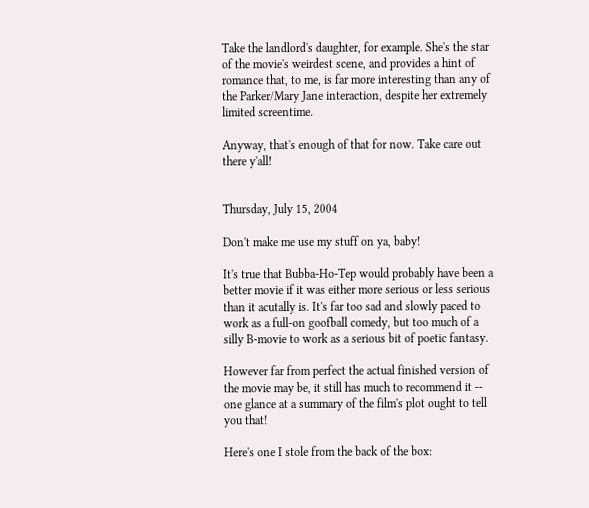Take the landlord's daughter, for example. She's the star of the movie's weirdest scene, and provides a hint of romance that, to me, is far more interesting than any of the Parker/Mary Jane interaction, despite her extremely limited screentime.

Anyway, that's enough of that for now. Take care out there y'all!


Thursday, July 15, 2004

Don't make me use my stuff on ya, baby!

It's true that Bubba-Ho-Tep would probably have been a better movie if it was either more serious or less serious than it acutally is. It's far too sad and slowly paced to work as a full-on goofball comedy, but too much of a silly B-movie to work as a serious bit of poetic fantasy.

However far from perfect the actual finished version of the movie may be, it still has much to recommend it -- one glance at a summary of the film's plot ought to tell you that!

Here's one I stole from the back of the box: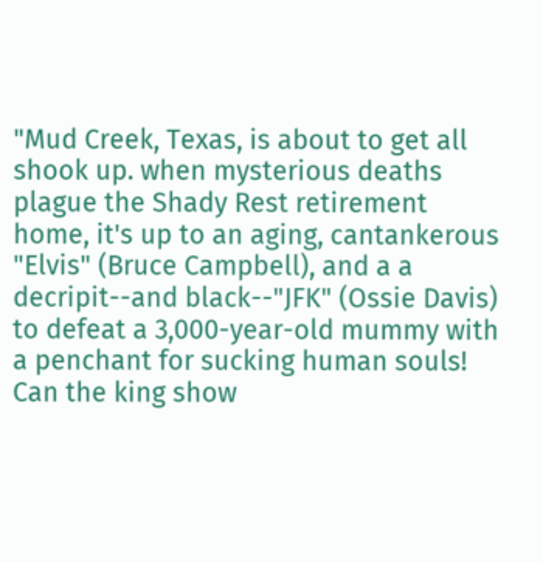"Mud Creek, Texas, is about to get all shook up. when mysterious deaths plague the Shady Rest retirement home, it's up to an aging, cantankerous "Elvis" (Bruce Campbell), and a a decripit--and black--"JFK" (Ossie Davis) to defeat a 3,000-year-old mummy with a penchant for sucking human souls! Can the king show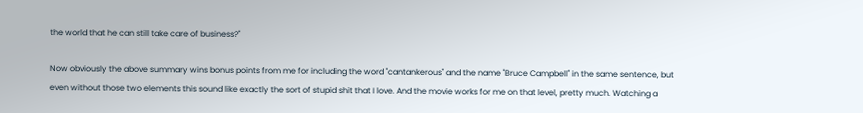the world that he can still take care of business?"

Now obviously the above summary wins bonus points from me for including the word "cantankerous" and the name "Bruce Campbell" in the same sentence, but even without those two elements this sound like exactly the sort of stupid shit that I love. And the movie works for me on that level, pretty much. Watching a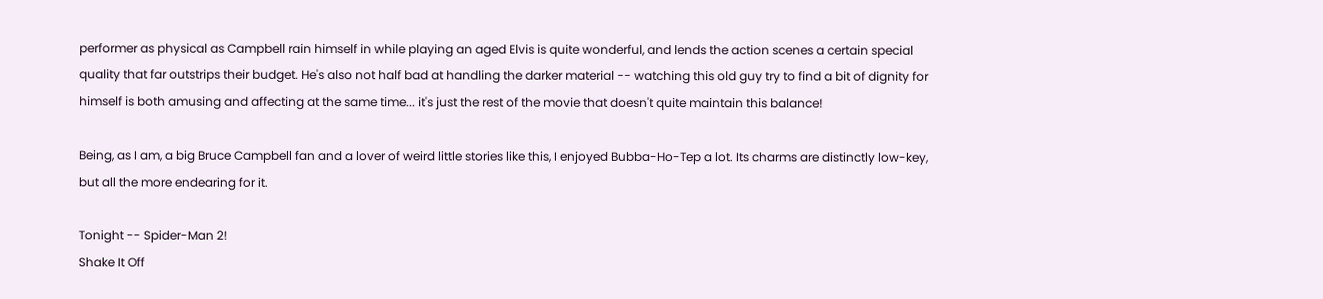performer as physical as Campbell rain himself in while playing an aged Elvis is quite wonderful, and lends the action scenes a certain special quality that far outstrips their budget. He's also not half bad at handling the darker material -- watching this old guy try to find a bit of dignity for himself is both amusing and affecting at the same time... it's just the rest of the movie that doesn't quite maintain this balance!

Being, as I am, a big Bruce Campbell fan and a lover of weird little stories like this, I enjoyed Bubba-Ho-Tep a lot. Its charms are distinctly low-key, but all the more endearing for it.

Tonight -- Spider-Man 2!
Shake It Off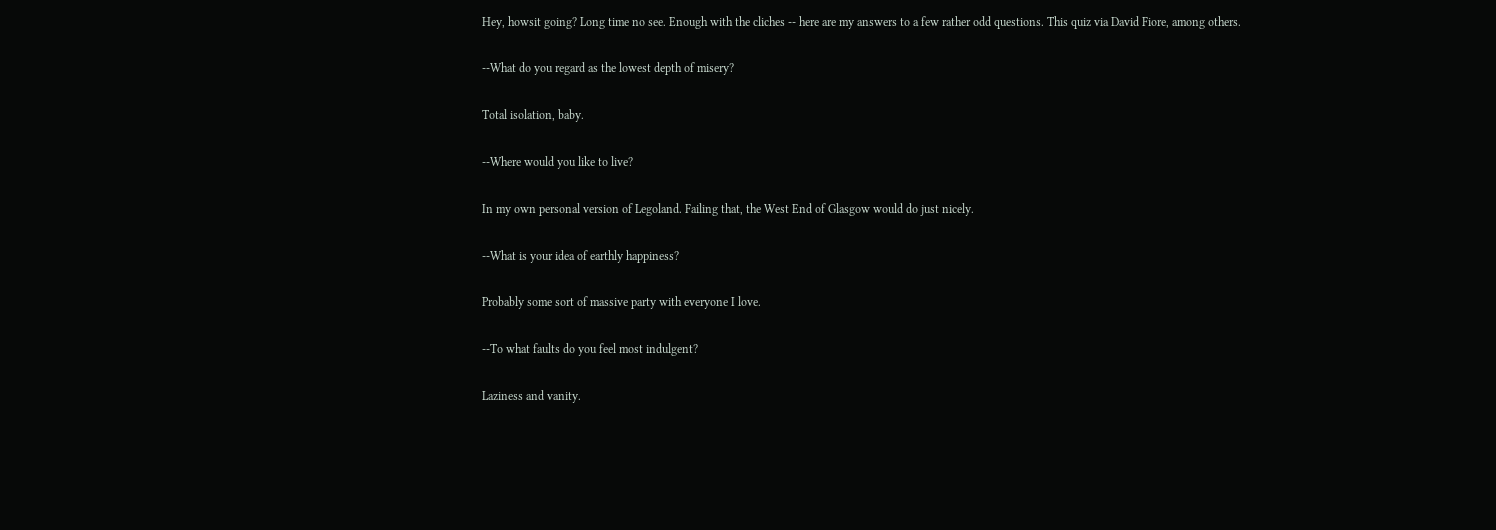Hey, howsit going? Long time no see. Enough with the cliches -- here are my answers to a few rather odd questions. This quiz via David Fiore, among others.

--What do you regard as the lowest depth of misery?

Total isolation, baby.

--Where would you like to live?

In my own personal version of Legoland. Failing that, the West End of Glasgow would do just nicely.

--What is your idea of earthly happiness?

Probably some sort of massive party with everyone I love.

--To what faults do you feel most indulgent?

Laziness and vanity.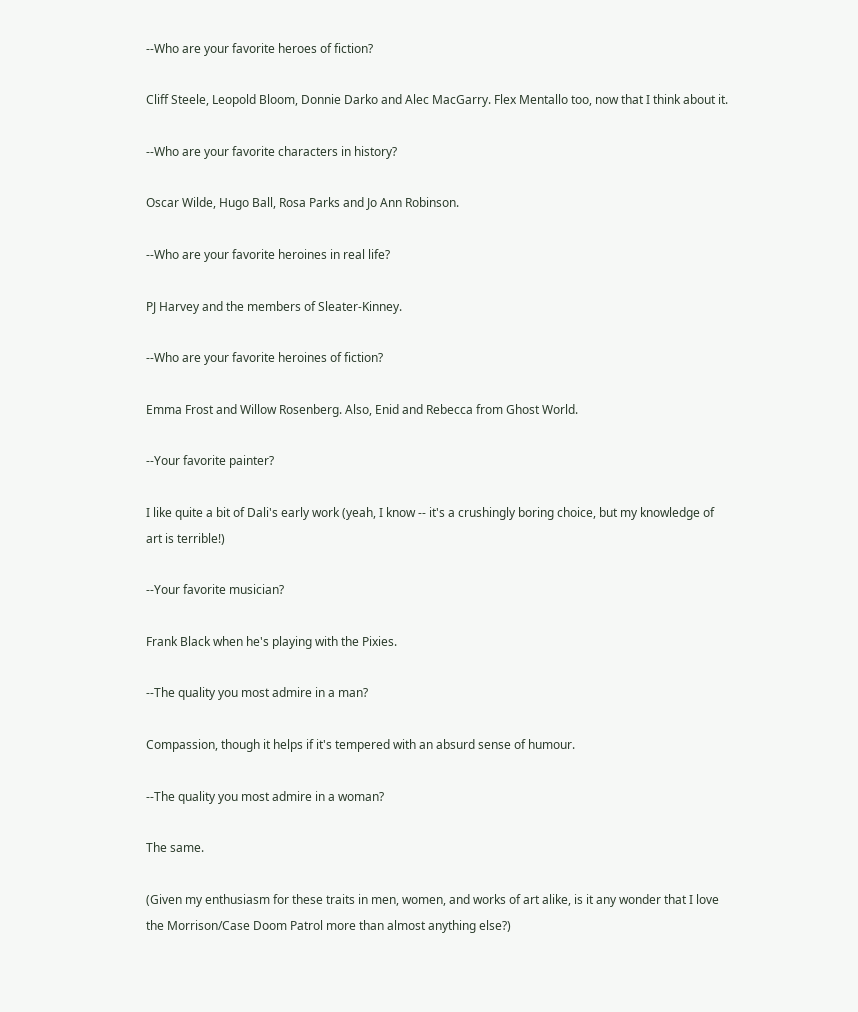--Who are your favorite heroes of fiction?

Cliff Steele, Leopold Bloom, Donnie Darko and Alec MacGarry. Flex Mentallo too, now that I think about it.

--Who are your favorite characters in history?

Oscar Wilde, Hugo Ball, Rosa Parks and Jo Ann Robinson.

--Who are your favorite heroines in real life?

PJ Harvey and the members of Sleater-Kinney.

--Who are your favorite heroines of fiction?

Emma Frost and Willow Rosenberg. Also, Enid and Rebecca from Ghost World.

--Your favorite painter?

I like quite a bit of Dali's early work (yeah, I know -- it's a crushingly boring choice, but my knowledge of art is terrible!)

--Your favorite musician?

Frank Black when he's playing with the Pixies.

--The quality you most admire in a man?

Compassion, though it helps if it's tempered with an absurd sense of humour.

--The quality you most admire in a woman?

The same.

(Given my enthusiasm for these traits in men, women, and works of art alike, is it any wonder that I love the Morrison/Case Doom Patrol more than almost anything else?)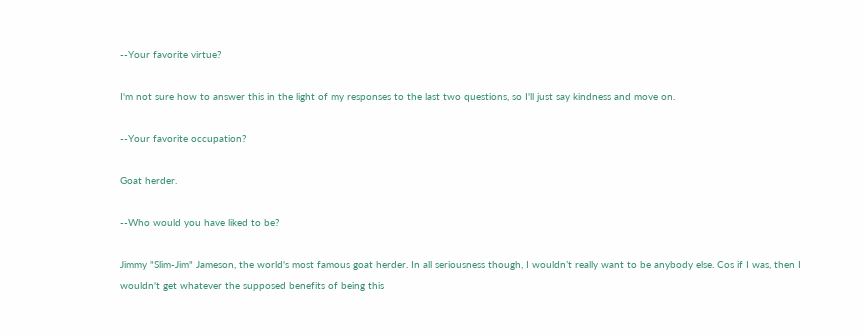--Your favorite virtue?

I'm not sure how to answer this in the light of my responses to the last two questions, so I'll just say kindness and move on.

--Your favorite occupation?

Goat herder.

--Who would you have liked to be?

Jimmy "Slim-Jim" Jameson, the world's most famous goat herder. In all seriousness though, I wouldn’t really want to be anybody else. Cos if I was, then I wouldn't get whatever the supposed benefits of being this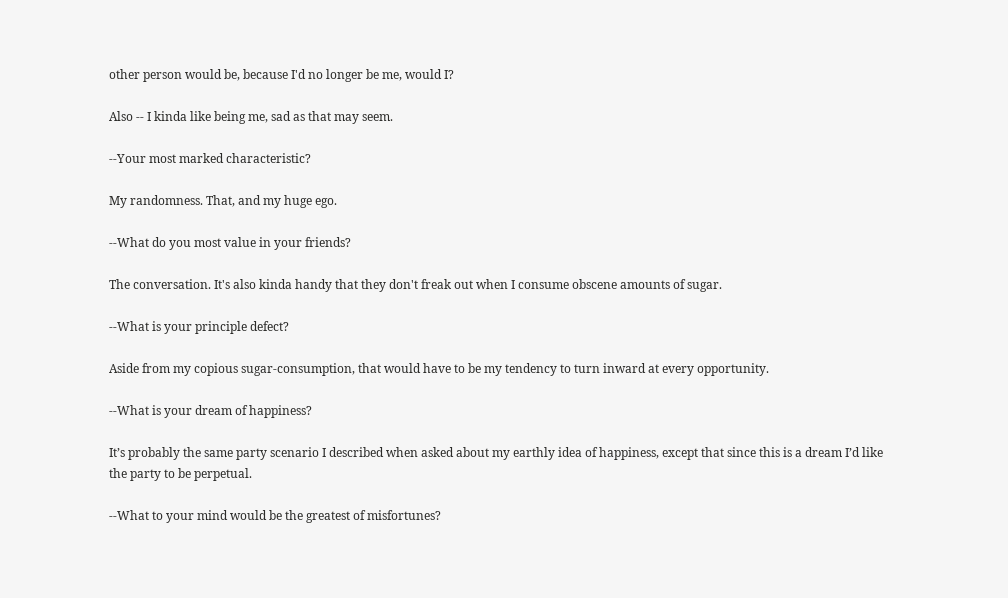other person would be, because I'd no longer be me, would I?

Also -- I kinda like being me, sad as that may seem.

--Your most marked characteristic?

My randomness. That, and my huge ego.

--What do you most value in your friends?

The conversation. It's also kinda handy that they don't freak out when I consume obscene amounts of sugar.

--What is your principle defect?

Aside from my copious sugar-consumption, that would have to be my tendency to turn inward at every opportunity.

--What is your dream of happiness?

It’s probably the same party scenario I described when asked about my earthly idea of happiness, except that since this is a dream I’d like the party to be perpetual.

--What to your mind would be the greatest of misfortunes?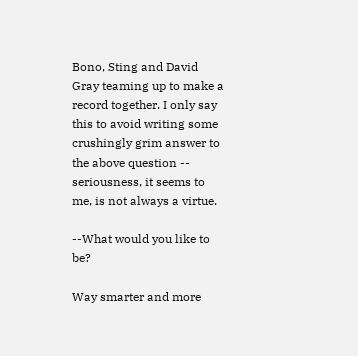Bono, Sting and David Gray teaming up to make a record together. I only say this to avoid writing some crushingly grim answer to the above question -- seriousness, it seems to me, is not always a virtue.

--What would you like to be?

Way smarter and more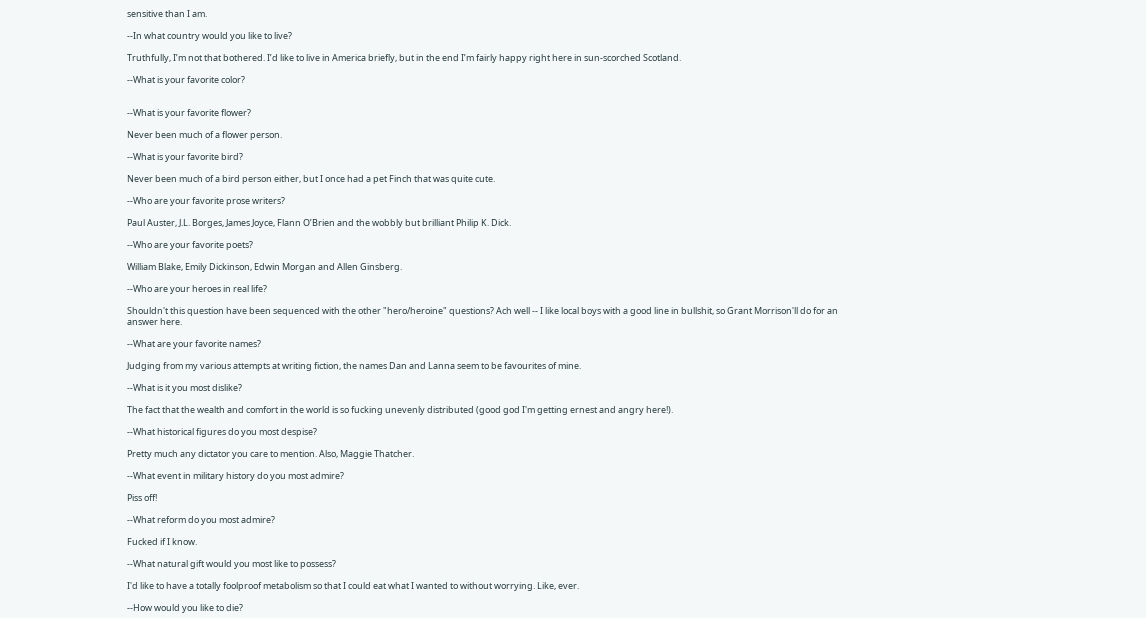sensitive than I am.

--In what country would you like to live?

Truthfully, I’m not that bothered. I’d like to live in America briefly, but in the end I’m fairly happy right here in sun-scorched Scotland.

--What is your favorite color?


--What is your favorite flower?

Never been much of a flower person.

--What is your favorite bird?

Never been much of a bird person either, but I once had a pet Finch that was quite cute.

--Who are your favorite prose writers?

Paul Auster, J.L. Borges, James Joyce, Flann O’Brien and the wobbly but brilliant Philip K. Dick.

--Who are your favorite poets?

William Blake, Emily Dickinson, Edwin Morgan and Allen Ginsberg.

--Who are your heroes in real life?

Shouldn't this question have been sequenced with the other "hero/heroine" questions? Ach well -- I like local boys with a good line in bullshit, so Grant Morrison'll do for an answer here.

--What are your favorite names?

Judging from my various attempts at writing fiction, the names Dan and Lanna seem to be favourites of mine.

--What is it you most dislike?

The fact that the wealth and comfort in the world is so fucking unevenly distributed (good god I'm getting ernest and angry here!).

--What historical figures do you most despise?

Pretty much any dictator you care to mention. Also, Maggie Thatcher.

--What event in military history do you most admire?

Piss off!

--What reform do you most admire?

Fucked if I know.

--What natural gift would you most like to possess?

I'd like to have a totally foolproof metabolism so that I could eat what I wanted to without worrying. Like, ever.

--How would you like to die?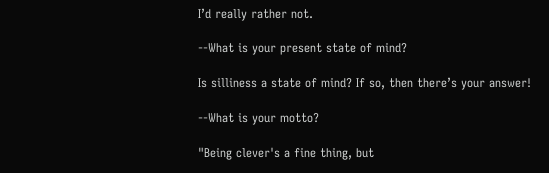I’d really rather not.

--What is your present state of mind?

Is silliness a state of mind? If so, then there’s your answer!

--What is your motto?

"Being clever's a fine thing, but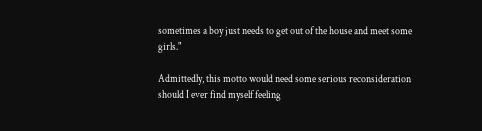sometimes a boy just needs to get out of the house and meet some girls."

Admittedly, this motto would need some serious reconsideration should I ever find myself feeling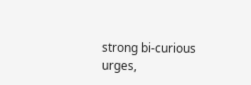strong bi-curious urges,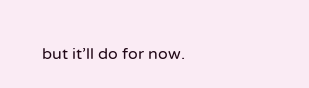but it’ll do for now.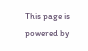This page is powered by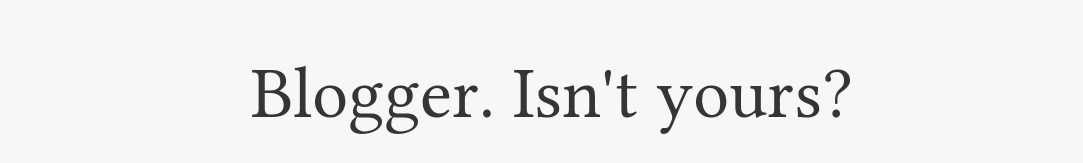Blogger. Isn't yours?